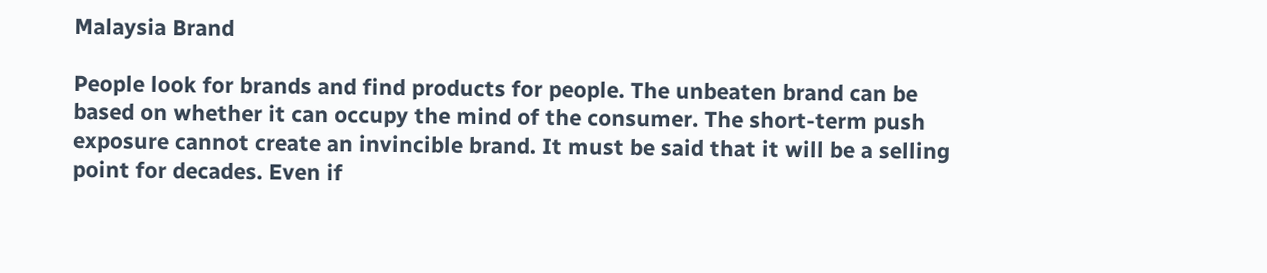Malaysia Brand

People look for brands and find products for people. The unbeaten brand can be based on whether it can occupy the mind of the consumer. The short-term push exposure cannot create an invincible brand. It must be said that it will be a selling point for decades. Even if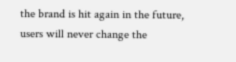the brand is hit again in the future, users will never change the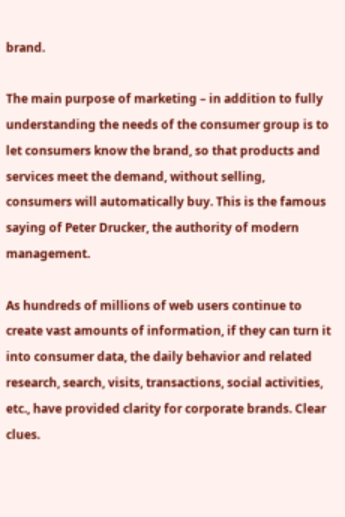brand.

The main purpose of marketing – in addition to fully understanding the needs of the consumer group is to let consumers know the brand, so that products and services meet the demand, without selling, consumers will automatically buy. This is the famous saying of Peter Drucker, the authority of modern management.

As hundreds of millions of web users continue to create vast amounts of information, if they can turn it into consumer data, the daily behavior and related research, search, visits, transactions, social activities, etc., have provided clarity for corporate brands. Clear clues.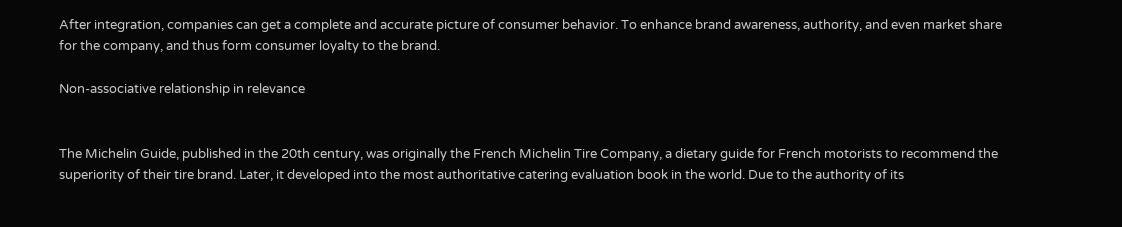After integration, companies can get a complete and accurate picture of consumer behavior. To enhance brand awareness, authority, and even market share for the company, and thus form consumer loyalty to the brand.

Non-associative relationship in relevance


The Michelin Guide, published in the 20th century, was originally the French Michelin Tire Company, a dietary guide for French motorists to recommend the superiority of their tire brand. Later, it developed into the most authoritative catering evaluation book in the world. Due to the authority of its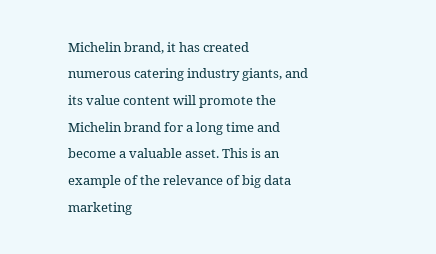Michelin brand, it has created numerous catering industry giants, and its value content will promote the Michelin brand for a long time and become a valuable asset. This is an example of the relevance of big data marketing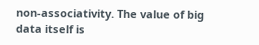non-associativity. The value of big data itself is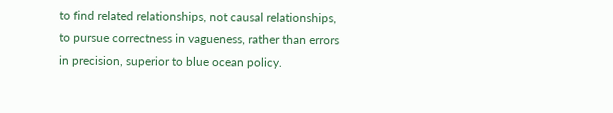to find related relationships, not causal relationships, to pursue correctness in vagueness, rather than errors in precision, superior to blue ocean policy.